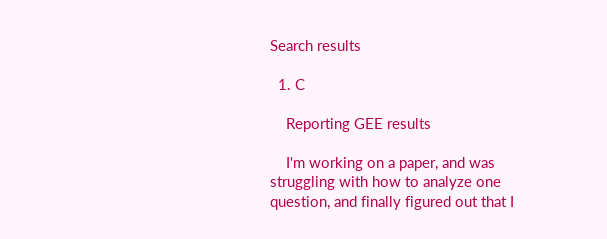Search results

  1. C

    Reporting GEE results

    I'm working on a paper, and was struggling with how to analyze one question, and finally figured out that I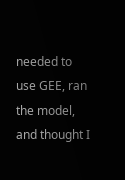needed to use GEE, ran the model, and thought I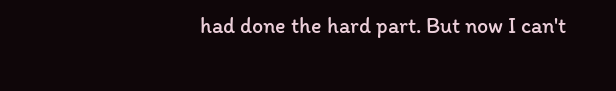had done the hard part. But now I can't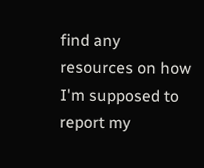find any resources on how I'm supposed to report my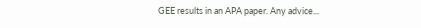GEE results in an APA paper. Any advice...